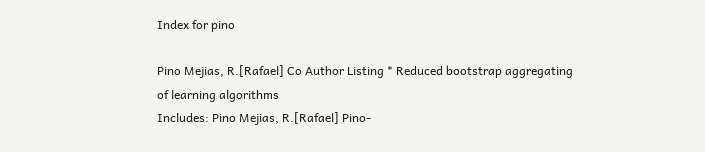Index for pino

Pino Mejias, R.[Rafael] Co Author Listing * Reduced bootstrap aggregating of learning algorithms
Includes: Pino Mejias, R.[Rafael] Pino-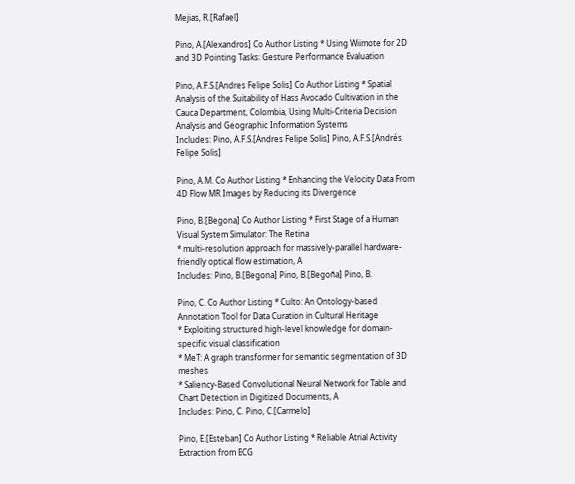Mejias, R.[Rafael]

Pino, A.[Alexandros] Co Author Listing * Using Wiimote for 2D and 3D Pointing Tasks: Gesture Performance Evaluation

Pino, A.F.S.[Andres Felipe Solis] Co Author Listing * Spatial Analysis of the Suitability of Hass Avocado Cultivation in the Cauca Department, Colombia, Using Multi-Criteria Decision Analysis and Geographic Information Systems
Includes: Pino, A.F.S.[Andres Felipe Solis] Pino, A.F.S.[Andrés Felipe Solis]

Pino, A.M. Co Author Listing * Enhancing the Velocity Data From 4D Flow MR Images by Reducing its Divergence

Pino, B.[Begona] Co Author Listing * First Stage of a Human Visual System Simulator: The Retina
* multi-resolution approach for massively-parallel hardware-friendly optical flow estimation, A
Includes: Pino, B.[Begona] Pino, B.[Begoña] Pino, B.

Pino, C. Co Author Listing * Culto: An Ontology-based Annotation Tool for Data Curation in Cultural Heritage
* Exploiting structured high-level knowledge for domain-specific visual classification
* MeT: A graph transformer for semantic segmentation of 3D meshes
* Saliency-Based Convolutional Neural Network for Table and Chart Detection in Digitized Documents, A
Includes: Pino, C. Pino, C.[Carmelo]

Pino, E.[Esteban] Co Author Listing * Reliable Atrial Activity Extraction from ECG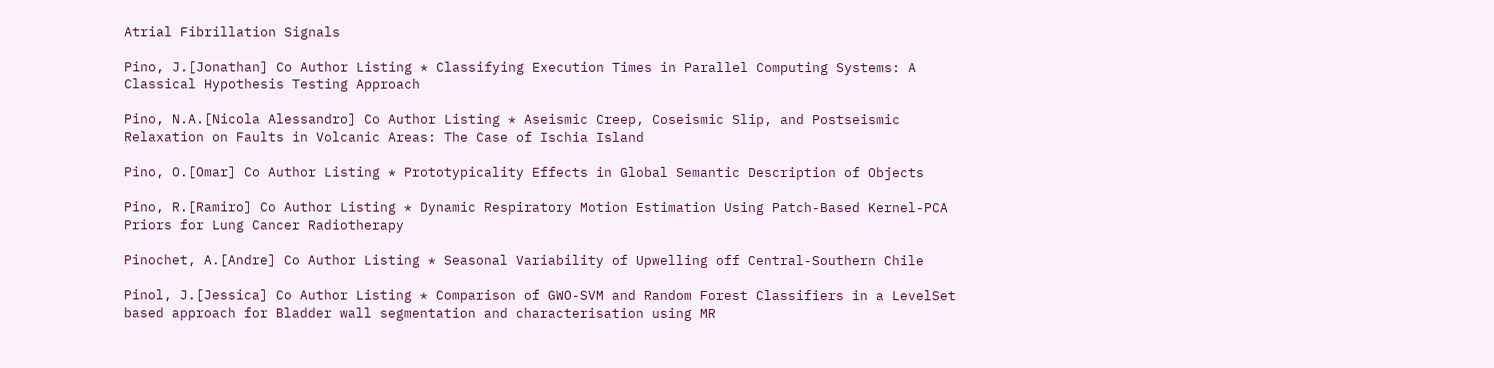Atrial Fibrillation Signals

Pino, J.[Jonathan] Co Author Listing * Classifying Execution Times in Parallel Computing Systems: A Classical Hypothesis Testing Approach

Pino, N.A.[Nicola Alessandro] Co Author Listing * Aseismic Creep, Coseismic Slip, and Postseismic Relaxation on Faults in Volcanic Areas: The Case of Ischia Island

Pino, O.[Omar] Co Author Listing * Prototypicality Effects in Global Semantic Description of Objects

Pino, R.[Ramiro] Co Author Listing * Dynamic Respiratory Motion Estimation Using Patch-Based Kernel-PCA Priors for Lung Cancer Radiotherapy

Pinochet, A.[Andre] Co Author Listing * Seasonal Variability of Upwelling off Central-Southern Chile

Pinol, J.[Jessica] Co Author Listing * Comparison of GWO-SVM and Random Forest Classifiers in a LevelSet based approach for Bladder wall segmentation and characterisation using MR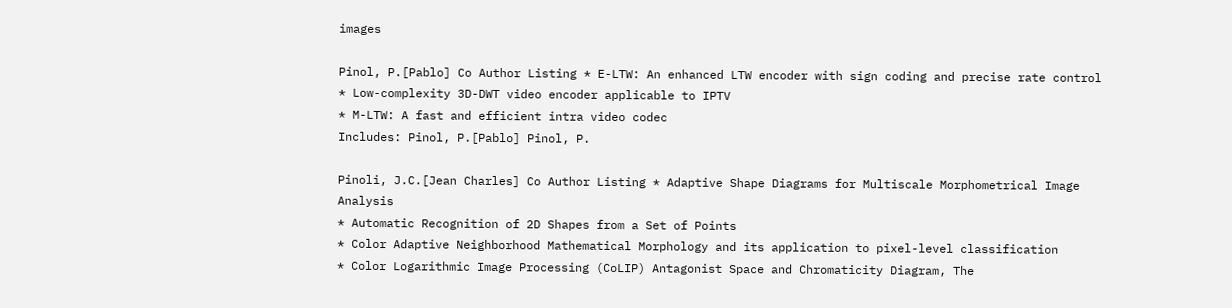images

Pinol, P.[Pablo] Co Author Listing * E-LTW: An enhanced LTW encoder with sign coding and precise rate control
* Low-complexity 3D-DWT video encoder applicable to IPTV
* M-LTW: A fast and efficient intra video codec
Includes: Pinol, P.[Pablo] Pinol, P.

Pinoli, J.C.[Jean Charles] Co Author Listing * Adaptive Shape Diagrams for Multiscale Morphometrical Image Analysis
* Automatic Recognition of 2D Shapes from a Set of Points
* Color Adaptive Neighborhood Mathematical Morphology and its application to pixel-level classification
* Color Logarithmic Image Processing (CoLIP) Antagonist Space and Chromaticity Diagram, The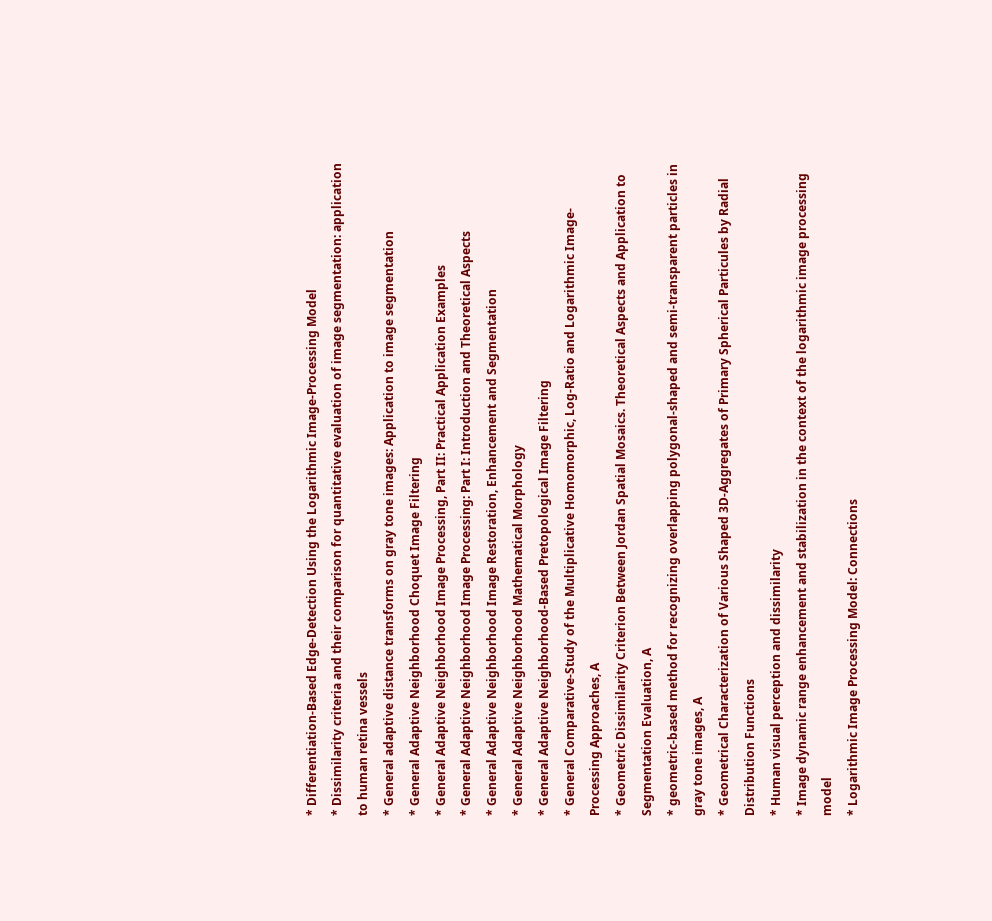* Differentiation-Based Edge-Detection Using the Logarithmic Image-Processing Model
* Dissimilarity criteria and their comparison for quantitative evaluation of image segmentation: application to human retina vessels
* General adaptive distance transforms on gray tone images: Application to image segmentation
* General Adaptive Neighborhood Choquet Image Filtering
* General Adaptive Neighborhood Image Processing, Part II: Practical Application Examples
* General Adaptive Neighborhood Image Processing: Part I: Introduction and Theoretical Aspects
* General Adaptive Neighborhood Image Restoration, Enhancement and Segmentation
* General Adaptive Neighborhood Mathematical Morphology
* General Adaptive Neighborhood-Based Pretopological Image Filtering
* General Comparative-Study of the Multiplicative Homomorphic, Log-Ratio and Logarithmic Image-Processing Approaches, A
* Geometric Dissimilarity Criterion Between Jordan Spatial Mosaics. Theoretical Aspects and Application to Segmentation Evaluation, A
* geometric-based method for recognizing overlapping polygonal-shaped and semi-transparent particles in gray tone images, A
* Geometrical Characterization of Various Shaped 3D-Aggregates of Primary Spherical Particules by Radial Distribution Functions
* Human visual perception and dissimilarity
* Image dynamic range enhancement and stabilization in the context of the logarithmic image processing model
* Logarithmic Image Processing Model: Connections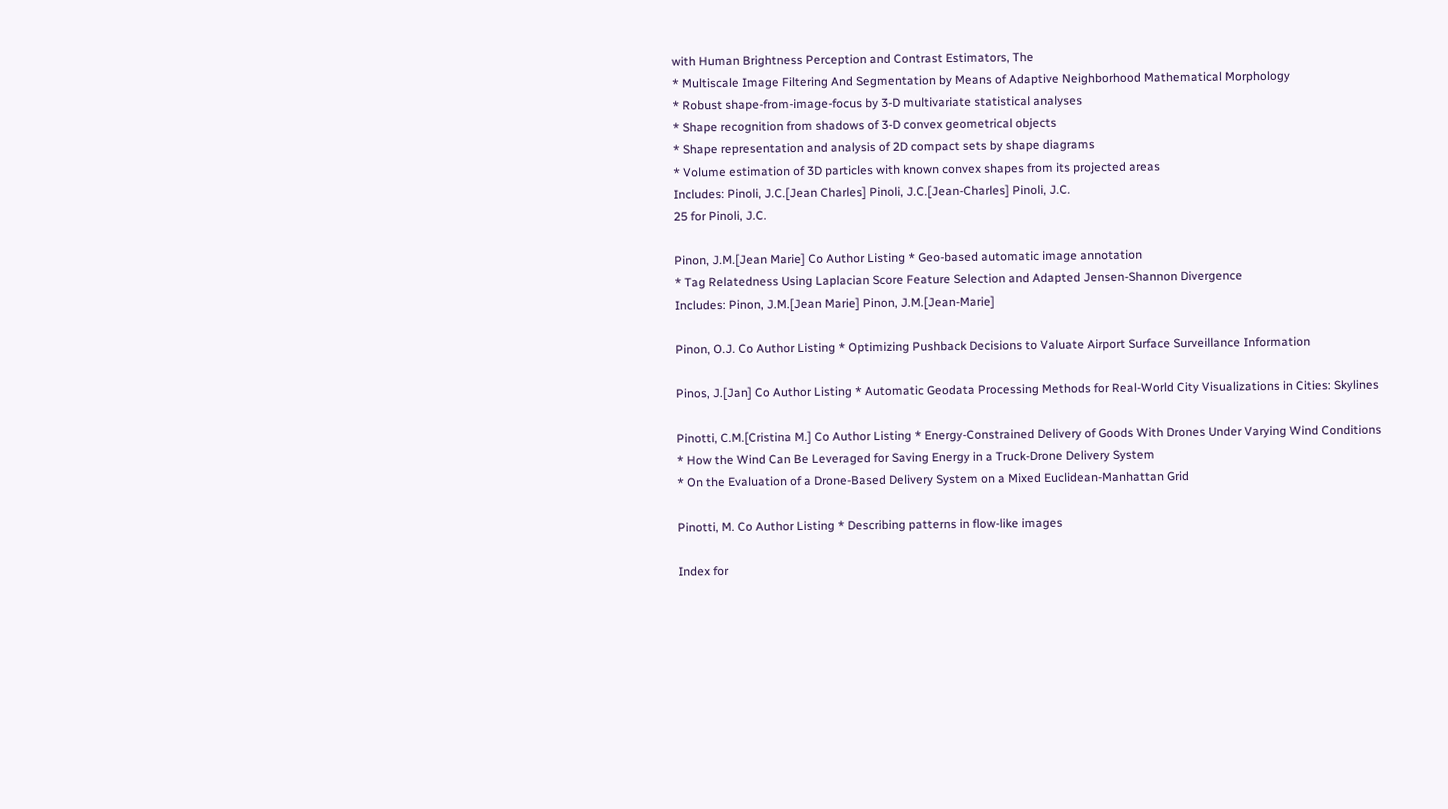with Human Brightness Perception and Contrast Estimators, The
* Multiscale Image Filtering And Segmentation by Means of Adaptive Neighborhood Mathematical Morphology
* Robust shape-from-image-focus by 3-D multivariate statistical analyses
* Shape recognition from shadows of 3-D convex geometrical objects
* Shape representation and analysis of 2D compact sets by shape diagrams
* Volume estimation of 3D particles with known convex shapes from its projected areas
Includes: Pinoli, J.C.[Jean Charles] Pinoli, J.C.[Jean-Charles] Pinoli, J.C.
25 for Pinoli, J.C.

Pinon, J.M.[Jean Marie] Co Author Listing * Geo-based automatic image annotation
* Tag Relatedness Using Laplacian Score Feature Selection and Adapted Jensen-Shannon Divergence
Includes: Pinon, J.M.[Jean Marie] Pinon, J.M.[Jean-Marie]

Pinon, O.J. Co Author Listing * Optimizing Pushback Decisions to Valuate Airport Surface Surveillance Information

Pinos, J.[Jan] Co Author Listing * Automatic Geodata Processing Methods for Real-World City Visualizations in Cities: Skylines

Pinotti, C.M.[Cristina M.] Co Author Listing * Energy-Constrained Delivery of Goods With Drones Under Varying Wind Conditions
* How the Wind Can Be Leveraged for Saving Energy in a Truck-Drone Delivery System
* On the Evaluation of a Drone-Based Delivery System on a Mixed Euclidean-Manhattan Grid

Pinotti, M. Co Author Listing * Describing patterns in flow-like images

Index for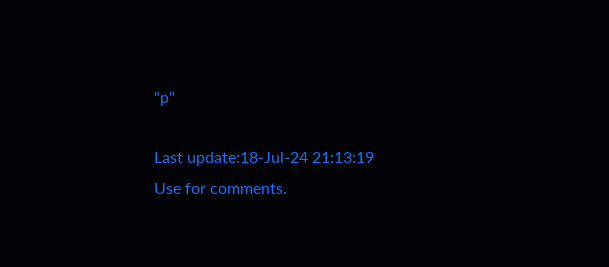"p"

Last update:18-Jul-24 21:13:19
Use for comments.